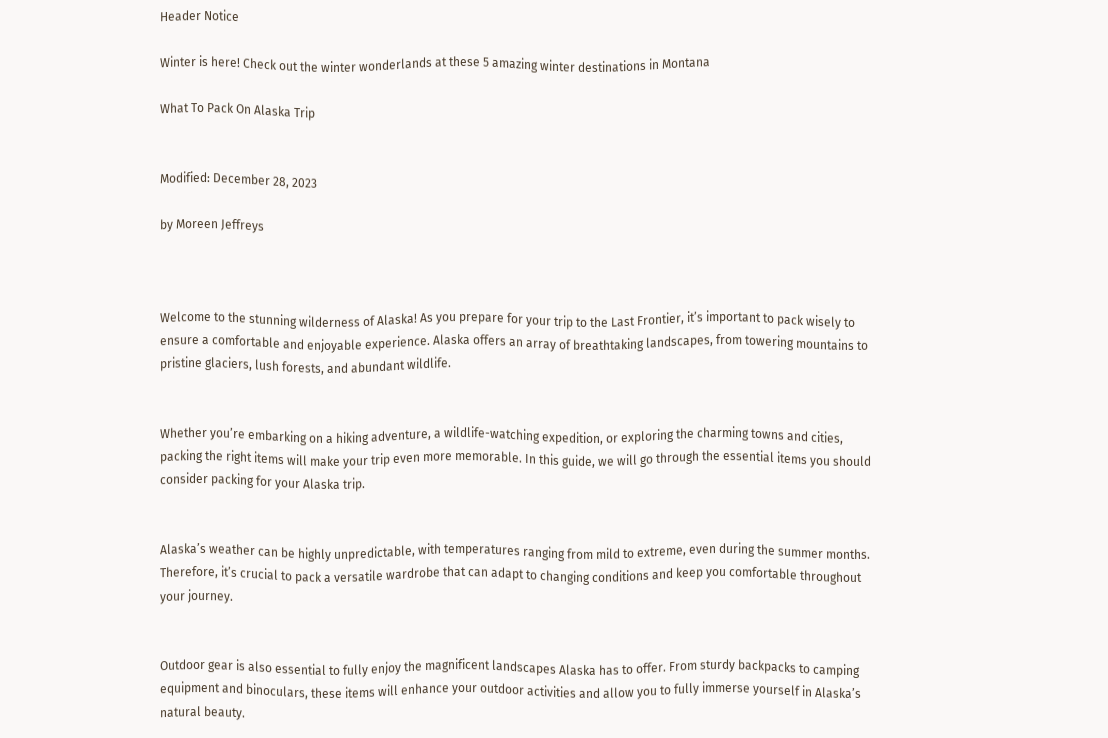Header Notice

Winter is here! Check out the winter wonderlands at these 5 amazing winter destinations in Montana

What To Pack On Alaska Trip


Modified: December 28, 2023

by Moreen Jeffreys



Welcome to the stunning wilderness of Alaska! As you prepare for your trip to the Last Frontier, it’s important to pack wisely to ensure a comfortable and enjoyable experience. Alaska offers an array of breathtaking landscapes, from towering mountains to pristine glaciers, lush forests, and abundant wildlife.


Whether you’re embarking on a hiking adventure, a wildlife-watching expedition, or exploring the charming towns and cities, packing the right items will make your trip even more memorable. In this guide, we will go through the essential items you should consider packing for your Alaska trip.


Alaska’s weather can be highly unpredictable, with temperatures ranging from mild to extreme, even during the summer months. Therefore, it’s crucial to pack a versatile wardrobe that can adapt to changing conditions and keep you comfortable throughout your journey.


Outdoor gear is also essential to fully enjoy the magnificent landscapes Alaska has to offer. From sturdy backpacks to camping equipment and binoculars, these items will enhance your outdoor activities and allow you to fully immerse yourself in Alaska’s natural beauty.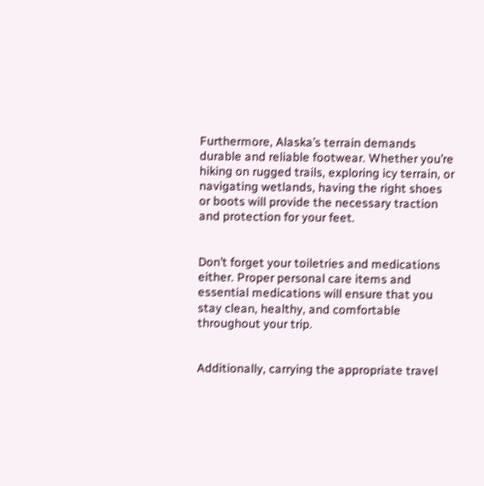Furthermore, Alaska’s terrain demands durable and reliable footwear. Whether you’re hiking on rugged trails, exploring icy terrain, or navigating wetlands, having the right shoes or boots will provide the necessary traction and protection for your feet.


Don’t forget your toiletries and medications either. Proper personal care items and essential medications will ensure that you stay clean, healthy, and comfortable throughout your trip.


Additionally, carrying the appropriate travel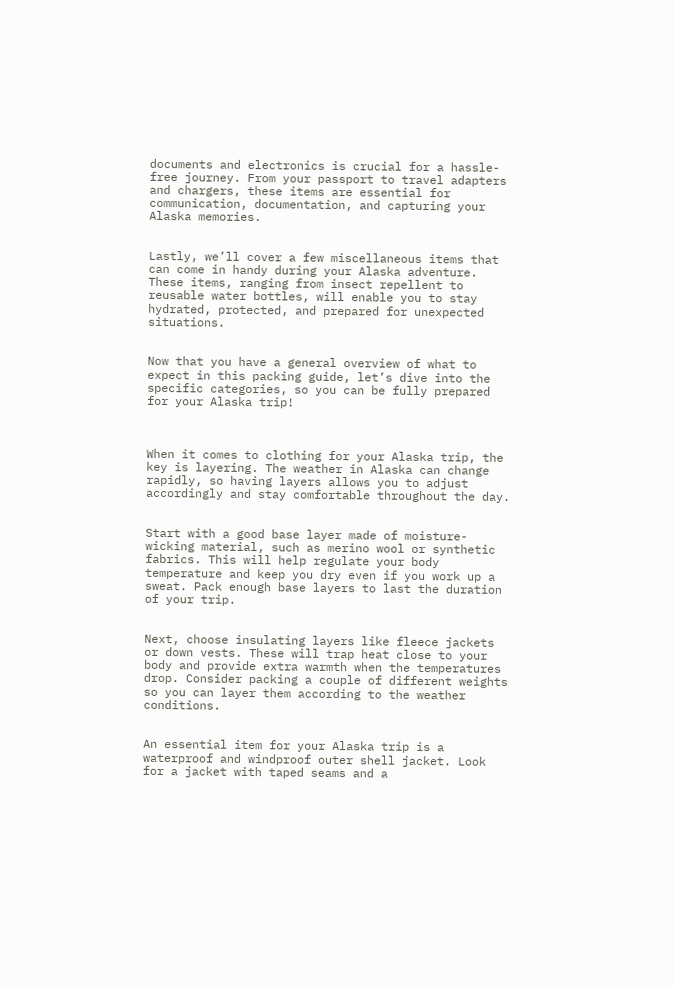documents and electronics is crucial for a hassle-free journey. From your passport to travel adapters and chargers, these items are essential for communication, documentation, and capturing your Alaska memories.


Lastly, we’ll cover a few miscellaneous items that can come in handy during your Alaska adventure. These items, ranging from insect repellent to reusable water bottles, will enable you to stay hydrated, protected, and prepared for unexpected situations.


Now that you have a general overview of what to expect in this packing guide, let’s dive into the specific categories, so you can be fully prepared for your Alaska trip!



When it comes to clothing for your Alaska trip, the key is layering. The weather in Alaska can change rapidly, so having layers allows you to adjust accordingly and stay comfortable throughout the day.


Start with a good base layer made of moisture-wicking material, such as merino wool or synthetic fabrics. This will help regulate your body temperature and keep you dry even if you work up a sweat. Pack enough base layers to last the duration of your trip.


Next, choose insulating layers like fleece jackets or down vests. These will trap heat close to your body and provide extra warmth when the temperatures drop. Consider packing a couple of different weights so you can layer them according to the weather conditions.


An essential item for your Alaska trip is a waterproof and windproof outer shell jacket. Look for a jacket with taped seams and a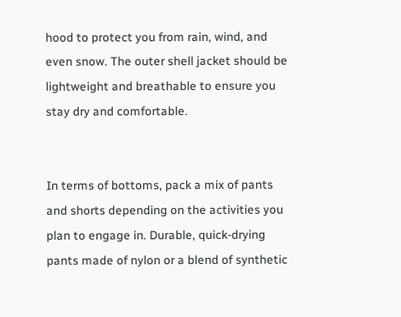hood to protect you from rain, wind, and even snow. The outer shell jacket should be lightweight and breathable to ensure you stay dry and comfortable.


In terms of bottoms, pack a mix of pants and shorts depending on the activities you plan to engage in. Durable, quick-drying pants made of nylon or a blend of synthetic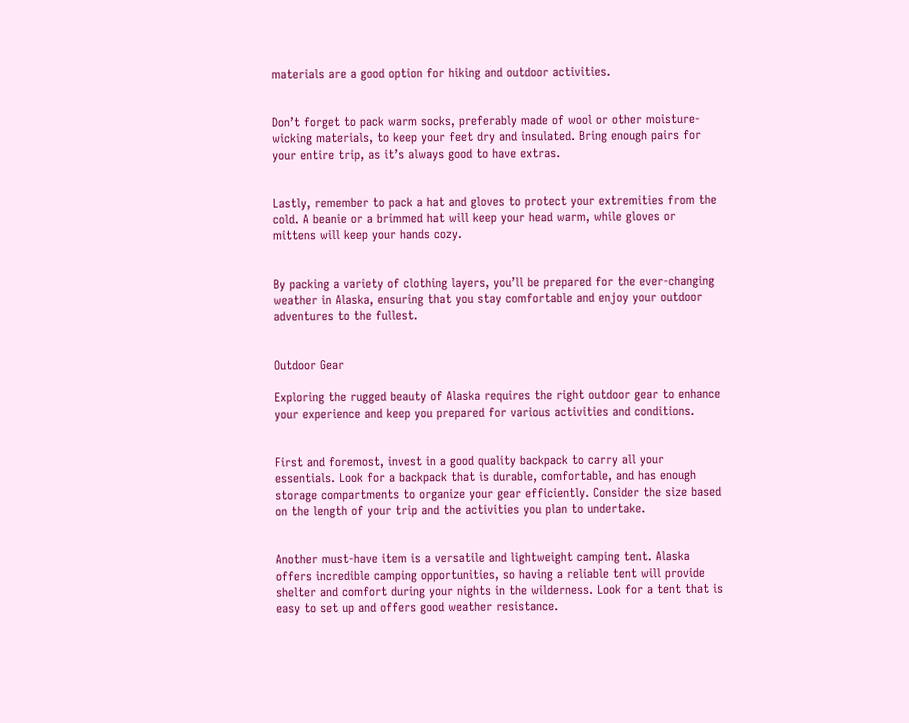materials are a good option for hiking and outdoor activities.


Don’t forget to pack warm socks, preferably made of wool or other moisture-wicking materials, to keep your feet dry and insulated. Bring enough pairs for your entire trip, as it’s always good to have extras.


Lastly, remember to pack a hat and gloves to protect your extremities from the cold. A beanie or a brimmed hat will keep your head warm, while gloves or mittens will keep your hands cozy.


By packing a variety of clothing layers, you’ll be prepared for the ever-changing weather in Alaska, ensuring that you stay comfortable and enjoy your outdoor adventures to the fullest.


Outdoor Gear

Exploring the rugged beauty of Alaska requires the right outdoor gear to enhance your experience and keep you prepared for various activities and conditions.


First and foremost, invest in a good quality backpack to carry all your essentials. Look for a backpack that is durable, comfortable, and has enough storage compartments to organize your gear efficiently. Consider the size based on the length of your trip and the activities you plan to undertake.


Another must-have item is a versatile and lightweight camping tent. Alaska offers incredible camping opportunities, so having a reliable tent will provide shelter and comfort during your nights in the wilderness. Look for a tent that is easy to set up and offers good weather resistance.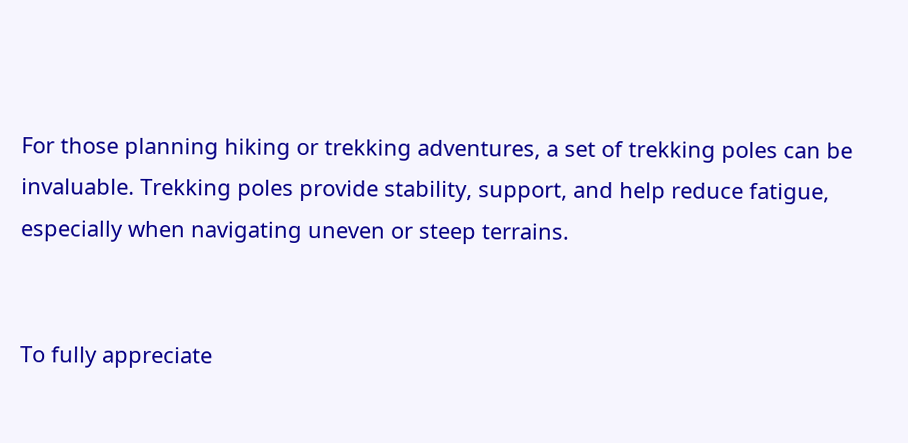For those planning hiking or trekking adventures, a set of trekking poles can be invaluable. Trekking poles provide stability, support, and help reduce fatigue, especially when navigating uneven or steep terrains.


To fully appreciate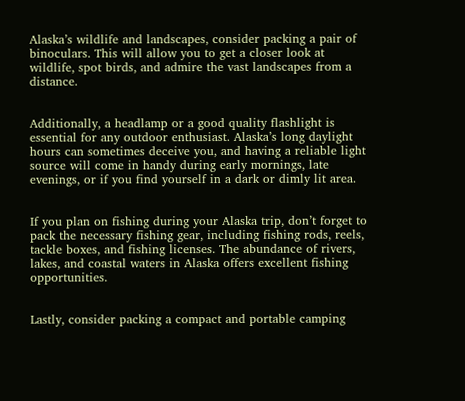Alaska’s wildlife and landscapes, consider packing a pair of binoculars. This will allow you to get a closer look at wildlife, spot birds, and admire the vast landscapes from a distance.


Additionally, a headlamp or a good quality flashlight is essential for any outdoor enthusiast. Alaska’s long daylight hours can sometimes deceive you, and having a reliable light source will come in handy during early mornings, late evenings, or if you find yourself in a dark or dimly lit area.


If you plan on fishing during your Alaska trip, don’t forget to pack the necessary fishing gear, including fishing rods, reels, tackle boxes, and fishing licenses. The abundance of rivers, lakes, and coastal waters in Alaska offers excellent fishing opportunities.


Lastly, consider packing a compact and portable camping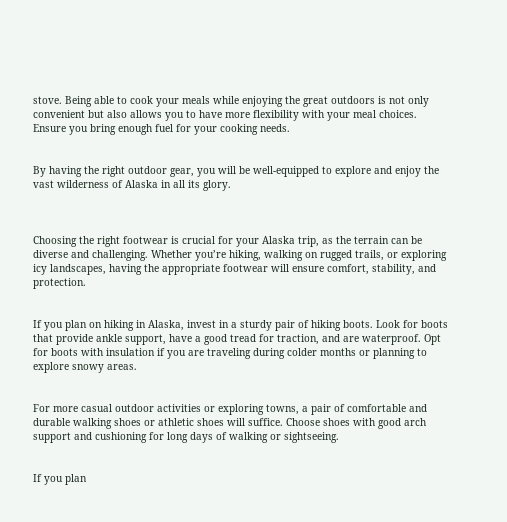stove. Being able to cook your meals while enjoying the great outdoors is not only convenient but also allows you to have more flexibility with your meal choices. Ensure you bring enough fuel for your cooking needs.


By having the right outdoor gear, you will be well-equipped to explore and enjoy the vast wilderness of Alaska in all its glory.



Choosing the right footwear is crucial for your Alaska trip, as the terrain can be diverse and challenging. Whether you’re hiking, walking on rugged trails, or exploring icy landscapes, having the appropriate footwear will ensure comfort, stability, and protection.


If you plan on hiking in Alaska, invest in a sturdy pair of hiking boots. Look for boots that provide ankle support, have a good tread for traction, and are waterproof. Opt for boots with insulation if you are traveling during colder months or planning to explore snowy areas.


For more casual outdoor activities or exploring towns, a pair of comfortable and durable walking shoes or athletic shoes will suffice. Choose shoes with good arch support and cushioning for long days of walking or sightseeing.


If you plan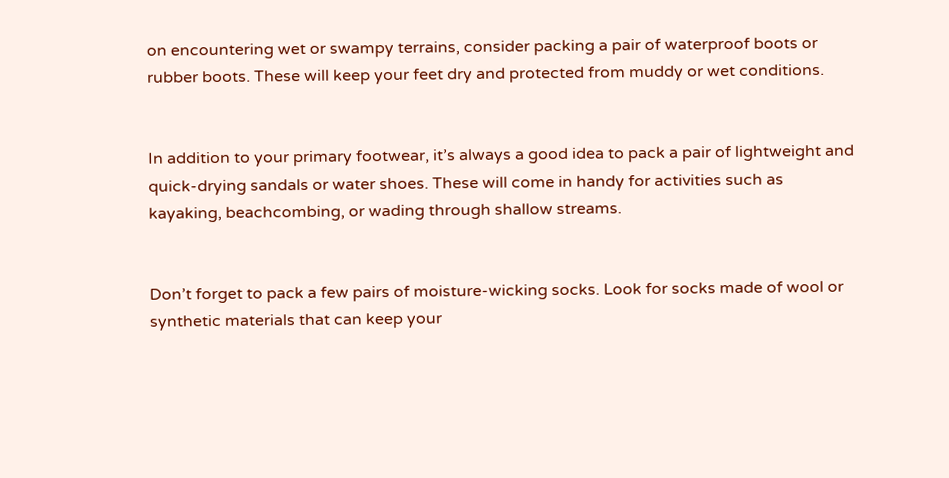on encountering wet or swampy terrains, consider packing a pair of waterproof boots or rubber boots. These will keep your feet dry and protected from muddy or wet conditions.


In addition to your primary footwear, it’s always a good idea to pack a pair of lightweight and quick-drying sandals or water shoes. These will come in handy for activities such as kayaking, beachcombing, or wading through shallow streams.


Don’t forget to pack a few pairs of moisture-wicking socks. Look for socks made of wool or synthetic materials that can keep your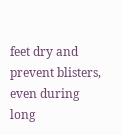feet dry and prevent blisters, even during long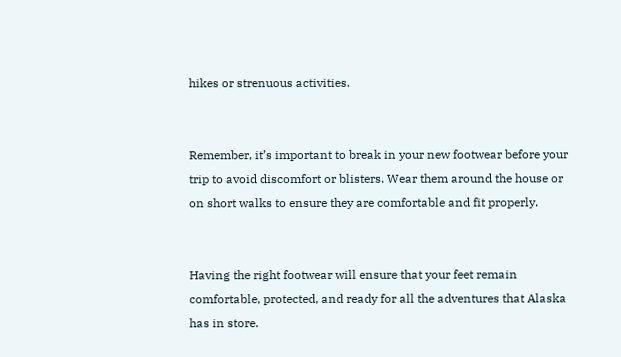hikes or strenuous activities.


Remember, it’s important to break in your new footwear before your trip to avoid discomfort or blisters. Wear them around the house or on short walks to ensure they are comfortable and fit properly.


Having the right footwear will ensure that your feet remain comfortable, protected, and ready for all the adventures that Alaska has in store.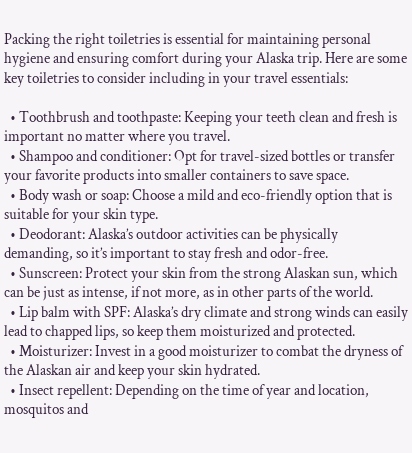Packing the right toiletries is essential for maintaining personal hygiene and ensuring comfort during your Alaska trip. Here are some key toiletries to consider including in your travel essentials:

  • Toothbrush and toothpaste: Keeping your teeth clean and fresh is important no matter where you travel.
  • Shampoo and conditioner: Opt for travel-sized bottles or transfer your favorite products into smaller containers to save space.
  • Body wash or soap: Choose a mild and eco-friendly option that is suitable for your skin type.
  • Deodorant: Alaska’s outdoor activities can be physically demanding, so it’s important to stay fresh and odor-free.
  • Sunscreen: Protect your skin from the strong Alaskan sun, which can be just as intense, if not more, as in other parts of the world.
  • Lip balm with SPF: Alaska’s dry climate and strong winds can easily lead to chapped lips, so keep them moisturized and protected.
  • Moisturizer: Invest in a good moisturizer to combat the dryness of the Alaskan air and keep your skin hydrated.
  • Insect repellent: Depending on the time of year and location, mosquitos and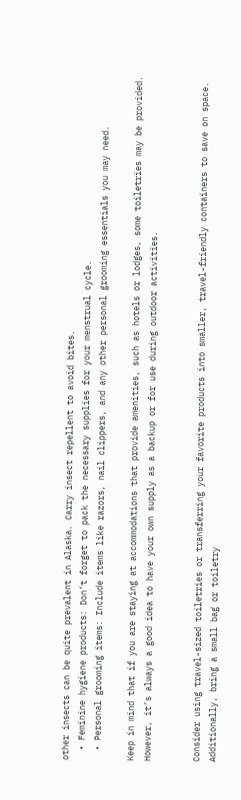other insects can be quite prevalent in Alaska. Carry insect repellent to avoid bites.
  • Feminine hygiene products: Don’t forget to pack the necessary supplies for your menstrual cycle.
  • Personal grooming items: Include items like razors, nail clippers, and any other personal grooming essentials you may need.

Keep in mind that if you are staying at accommodations that provide amenities, such as hotels or lodges, some toiletries may be provided. However, it’s always a good idea to have your own supply as a backup or for use during outdoor activities.


Consider using travel-sized toiletries or transferring your favorite products into smaller, travel-friendly containers to save on space. Additionally, bring a small bag or toiletry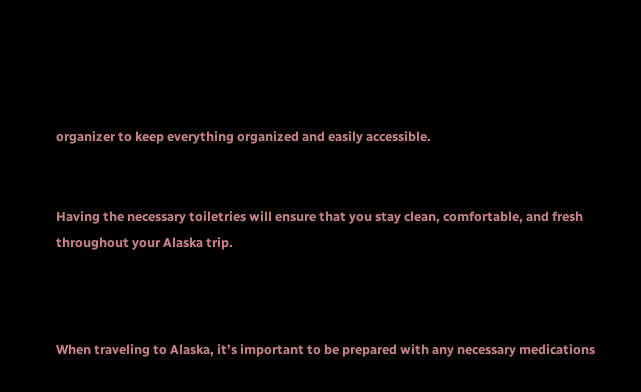organizer to keep everything organized and easily accessible.


Having the necessary toiletries will ensure that you stay clean, comfortable, and fresh throughout your Alaska trip.



When traveling to Alaska, it’s important to be prepared with any necessary medications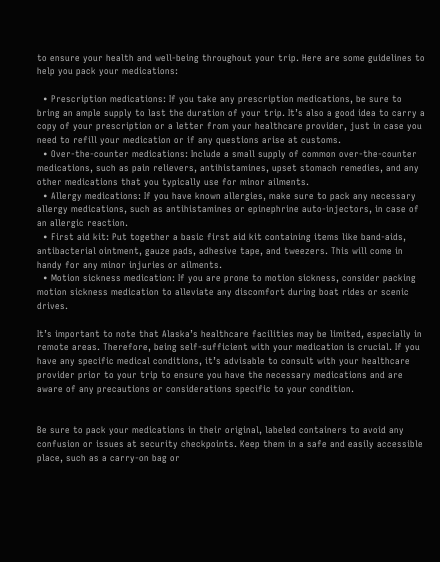to ensure your health and well-being throughout your trip. Here are some guidelines to help you pack your medications:

  • Prescription medications: If you take any prescription medications, be sure to bring an ample supply to last the duration of your trip. It’s also a good idea to carry a copy of your prescription or a letter from your healthcare provider, just in case you need to refill your medication or if any questions arise at customs.
  • Over-the-counter medications: Include a small supply of common over-the-counter medications, such as pain relievers, antihistamines, upset stomach remedies, and any other medications that you typically use for minor ailments.
  • Allergy medications: If you have known allergies, make sure to pack any necessary allergy medications, such as antihistamines or epinephrine auto-injectors, in case of an allergic reaction.
  • First aid kit: Put together a basic first aid kit containing items like band-aids, antibacterial ointment, gauze pads, adhesive tape, and tweezers. This will come in handy for any minor injuries or ailments.
  • Motion sickness medication: If you are prone to motion sickness, consider packing motion sickness medication to alleviate any discomfort during boat rides or scenic drives.

It’s important to note that Alaska’s healthcare facilities may be limited, especially in remote areas. Therefore, being self-sufficient with your medication is crucial. If you have any specific medical conditions, it’s advisable to consult with your healthcare provider prior to your trip to ensure you have the necessary medications and are aware of any precautions or considerations specific to your condition.


Be sure to pack your medications in their original, labeled containers to avoid any confusion or issues at security checkpoints. Keep them in a safe and easily accessible place, such as a carry-on bag or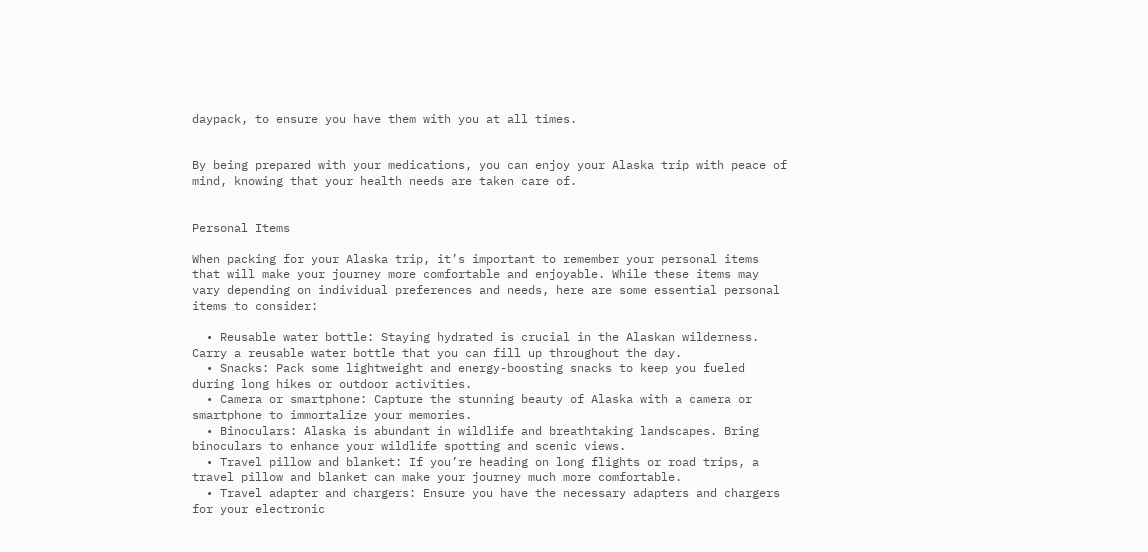daypack, to ensure you have them with you at all times.


By being prepared with your medications, you can enjoy your Alaska trip with peace of mind, knowing that your health needs are taken care of.


Personal Items

When packing for your Alaska trip, it’s important to remember your personal items that will make your journey more comfortable and enjoyable. While these items may vary depending on individual preferences and needs, here are some essential personal items to consider:

  • Reusable water bottle: Staying hydrated is crucial in the Alaskan wilderness. Carry a reusable water bottle that you can fill up throughout the day.
  • Snacks: Pack some lightweight and energy-boosting snacks to keep you fueled during long hikes or outdoor activities.
  • Camera or smartphone: Capture the stunning beauty of Alaska with a camera or smartphone to immortalize your memories.
  • Binoculars: Alaska is abundant in wildlife and breathtaking landscapes. Bring binoculars to enhance your wildlife spotting and scenic views.
  • Travel pillow and blanket: If you’re heading on long flights or road trips, a travel pillow and blanket can make your journey much more comfortable.
  • Travel adapter and chargers: Ensure you have the necessary adapters and chargers for your electronic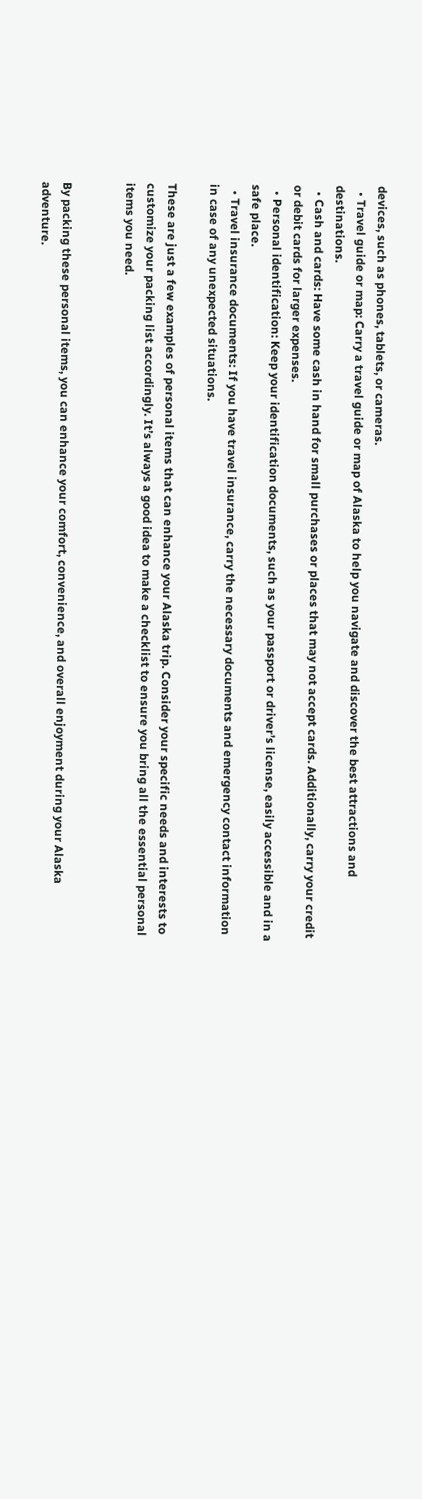devices, such as phones, tablets, or cameras.
  • Travel guide or map: Carry a travel guide or map of Alaska to help you navigate and discover the best attractions and destinations.
  • Cash and cards: Have some cash in hand for small purchases or places that may not accept cards. Additionally, carry your credit or debit cards for larger expenses.
  • Personal identification: Keep your identification documents, such as your passport or driver’s license, easily accessible and in a safe place.
  • Travel insurance documents: If you have travel insurance, carry the necessary documents and emergency contact information in case of any unexpected situations.

These are just a few examples of personal items that can enhance your Alaska trip. Consider your specific needs and interests to customize your packing list accordingly. It’s always a good idea to make a checklist to ensure you bring all the essential personal items you need.


By packing these personal items, you can enhance your comfort, convenience, and overall enjoyment during your Alaska adventure.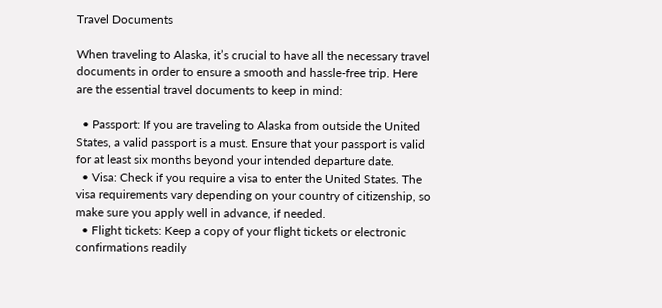Travel Documents

When traveling to Alaska, it’s crucial to have all the necessary travel documents in order to ensure a smooth and hassle-free trip. Here are the essential travel documents to keep in mind:

  • Passport: If you are traveling to Alaska from outside the United States, a valid passport is a must. Ensure that your passport is valid for at least six months beyond your intended departure date.
  • Visa: Check if you require a visa to enter the United States. The visa requirements vary depending on your country of citizenship, so make sure you apply well in advance, if needed.
  • Flight tickets: Keep a copy of your flight tickets or electronic confirmations readily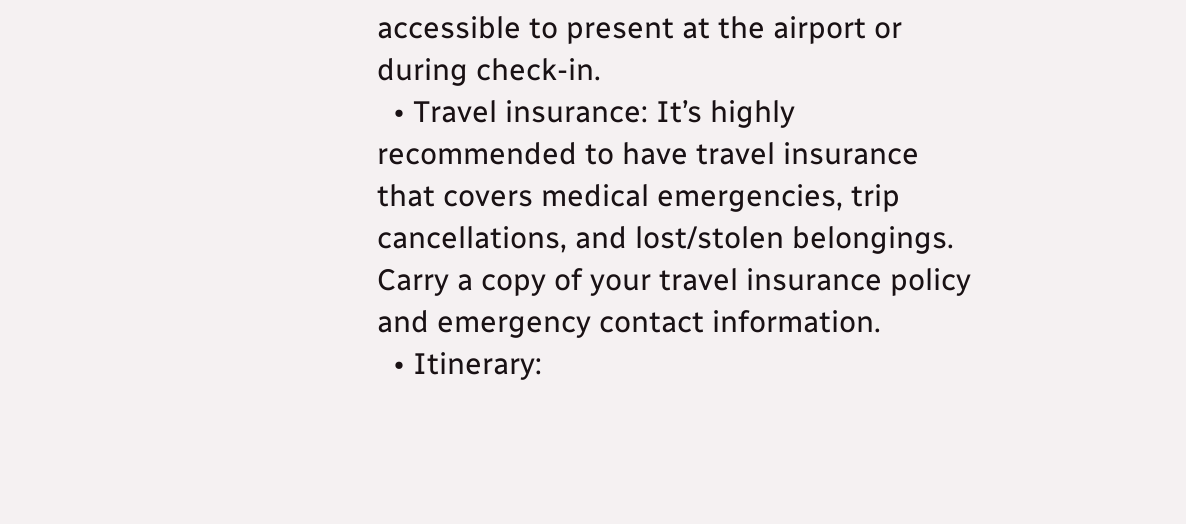accessible to present at the airport or during check-in.
  • Travel insurance: It’s highly recommended to have travel insurance that covers medical emergencies, trip cancellations, and lost/stolen belongings. Carry a copy of your travel insurance policy and emergency contact information.
  • Itinerary: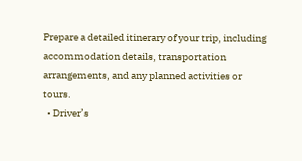Prepare a detailed itinerary of your trip, including accommodation details, transportation arrangements, and any planned activities or tours.
  • Driver’s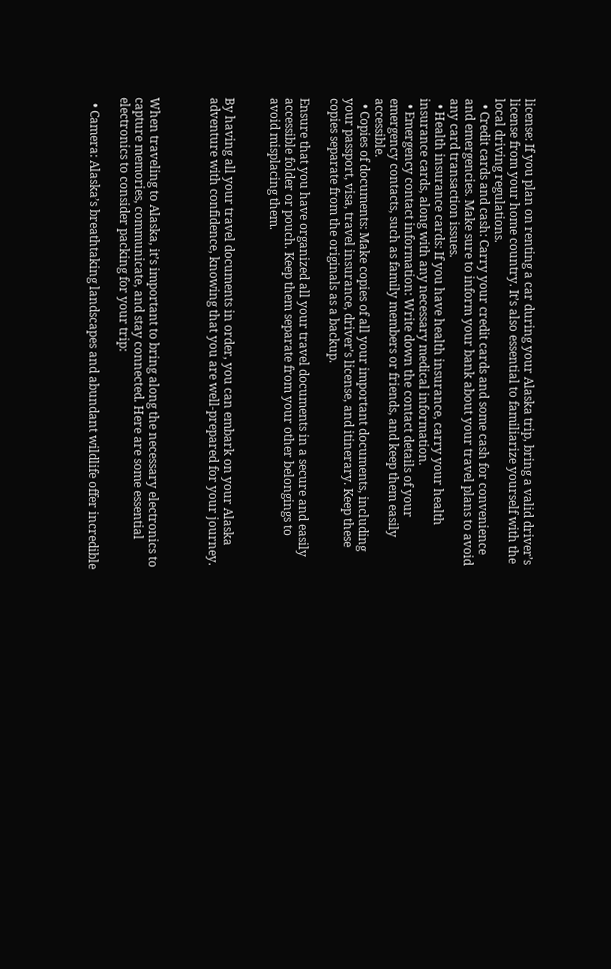license: If you plan on renting a car during your Alaska trip, bring a valid driver’s license from your home country. It’s also essential to familiarize yourself with the local driving regulations.
  • Credit cards and cash: Carry your credit cards and some cash for convenience and emergencies. Make sure to inform your bank about your travel plans to avoid any card transaction issues.
  • Health insurance cards: If you have health insurance, carry your health insurance cards, along with any necessary medical information.
  • Emergency contact information: Write down the contact details of your emergency contacts, such as family members or friends, and keep them easily accessible.
  • Copies of documents: Make copies of all your important documents, including your passport, visa, travel insurance, driver’s license, and itinerary. Keep these copies separate from the originals as a backup.

Ensure that you have organized all your travel documents in a secure and easily accessible folder or pouch. Keep them separate from your other belongings to avoid misplacing them.


By having all your travel documents in order, you can embark on your Alaska adventure with confidence, knowing that you are well-prepared for your journey.



When traveling to Alaska, it’s important to bring along the necessary electronics to capture memories, communicate, and stay connected. Here are some essential electronics to consider packing for your trip:

  • Camera: Alaska’s breathtaking landscapes and abundant wildlife offer incredible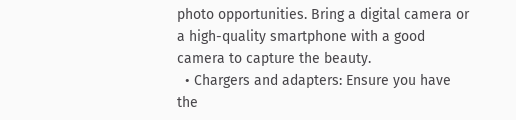photo opportunities. Bring a digital camera or a high-quality smartphone with a good camera to capture the beauty.
  • Chargers and adapters: Ensure you have the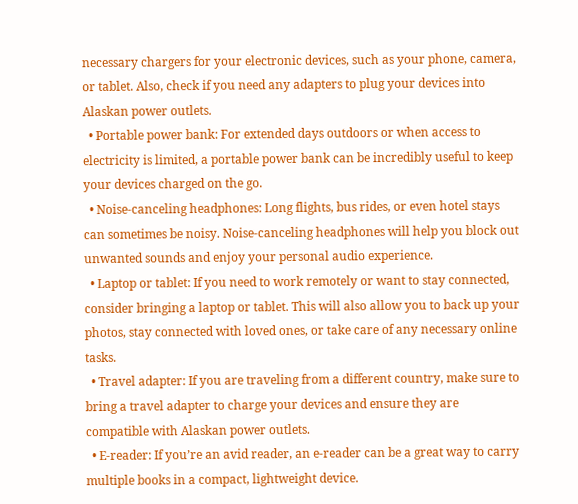necessary chargers for your electronic devices, such as your phone, camera, or tablet. Also, check if you need any adapters to plug your devices into Alaskan power outlets.
  • Portable power bank: For extended days outdoors or when access to electricity is limited, a portable power bank can be incredibly useful to keep your devices charged on the go.
  • Noise-canceling headphones: Long flights, bus rides, or even hotel stays can sometimes be noisy. Noise-canceling headphones will help you block out unwanted sounds and enjoy your personal audio experience.
  • Laptop or tablet: If you need to work remotely or want to stay connected, consider bringing a laptop or tablet. This will also allow you to back up your photos, stay connected with loved ones, or take care of any necessary online tasks.
  • Travel adapter: If you are traveling from a different country, make sure to bring a travel adapter to charge your devices and ensure they are compatible with Alaskan power outlets.
  • E-reader: If you’re an avid reader, an e-reader can be a great way to carry multiple books in a compact, lightweight device.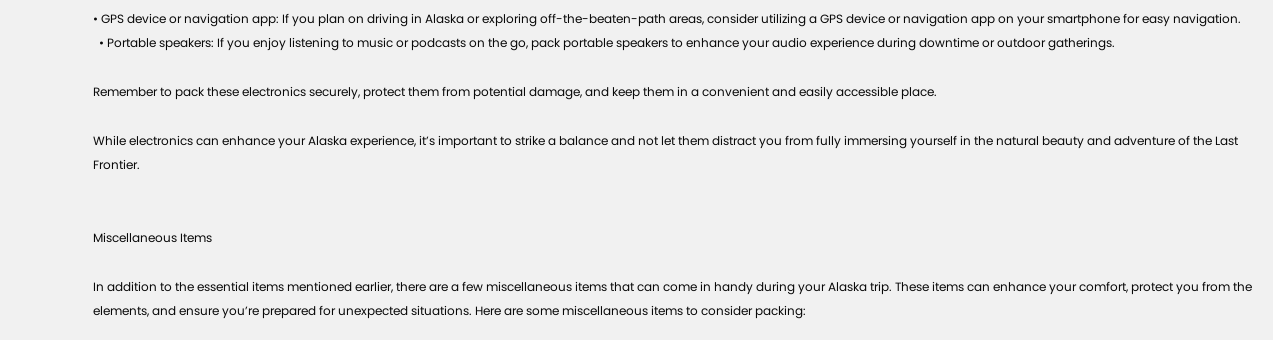• GPS device or navigation app: If you plan on driving in Alaska or exploring off-the-beaten-path areas, consider utilizing a GPS device or navigation app on your smartphone for easy navigation.
  • Portable speakers: If you enjoy listening to music or podcasts on the go, pack portable speakers to enhance your audio experience during downtime or outdoor gatherings.

Remember to pack these electronics securely, protect them from potential damage, and keep them in a convenient and easily accessible place.

While electronics can enhance your Alaska experience, it’s important to strike a balance and not let them distract you from fully immersing yourself in the natural beauty and adventure of the Last Frontier.


Miscellaneous Items

In addition to the essential items mentioned earlier, there are a few miscellaneous items that can come in handy during your Alaska trip. These items can enhance your comfort, protect you from the elements, and ensure you’re prepared for unexpected situations. Here are some miscellaneous items to consider packing: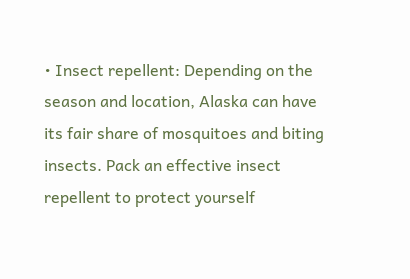• Insect repellent: Depending on the season and location, Alaska can have its fair share of mosquitoes and biting insects. Pack an effective insect repellent to protect yourself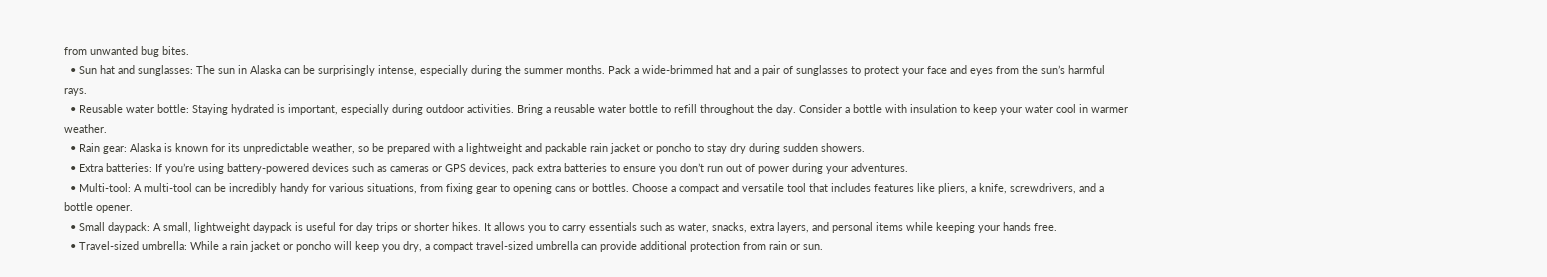from unwanted bug bites.
  • Sun hat and sunglasses: The sun in Alaska can be surprisingly intense, especially during the summer months. Pack a wide-brimmed hat and a pair of sunglasses to protect your face and eyes from the sun’s harmful rays.
  • Reusable water bottle: Staying hydrated is important, especially during outdoor activities. Bring a reusable water bottle to refill throughout the day. Consider a bottle with insulation to keep your water cool in warmer weather.
  • Rain gear: Alaska is known for its unpredictable weather, so be prepared with a lightweight and packable rain jacket or poncho to stay dry during sudden showers.
  • Extra batteries: If you’re using battery-powered devices such as cameras or GPS devices, pack extra batteries to ensure you don’t run out of power during your adventures.
  • Multi-tool: A multi-tool can be incredibly handy for various situations, from fixing gear to opening cans or bottles. Choose a compact and versatile tool that includes features like pliers, a knife, screwdrivers, and a bottle opener.
  • Small daypack: A small, lightweight daypack is useful for day trips or shorter hikes. It allows you to carry essentials such as water, snacks, extra layers, and personal items while keeping your hands free.
  • Travel-sized umbrella: While a rain jacket or poncho will keep you dry, a compact travel-sized umbrella can provide additional protection from rain or sun.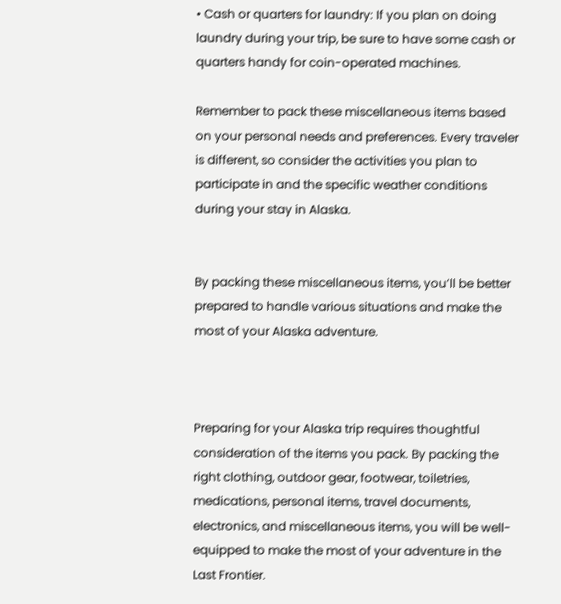• Cash or quarters for laundry: If you plan on doing laundry during your trip, be sure to have some cash or quarters handy for coin-operated machines.

Remember to pack these miscellaneous items based on your personal needs and preferences. Every traveler is different, so consider the activities you plan to participate in and the specific weather conditions during your stay in Alaska.


By packing these miscellaneous items, you’ll be better prepared to handle various situations and make the most of your Alaska adventure.



Preparing for your Alaska trip requires thoughtful consideration of the items you pack. By packing the right clothing, outdoor gear, footwear, toiletries, medications, personal items, travel documents, electronics, and miscellaneous items, you will be well-equipped to make the most of your adventure in the Last Frontier.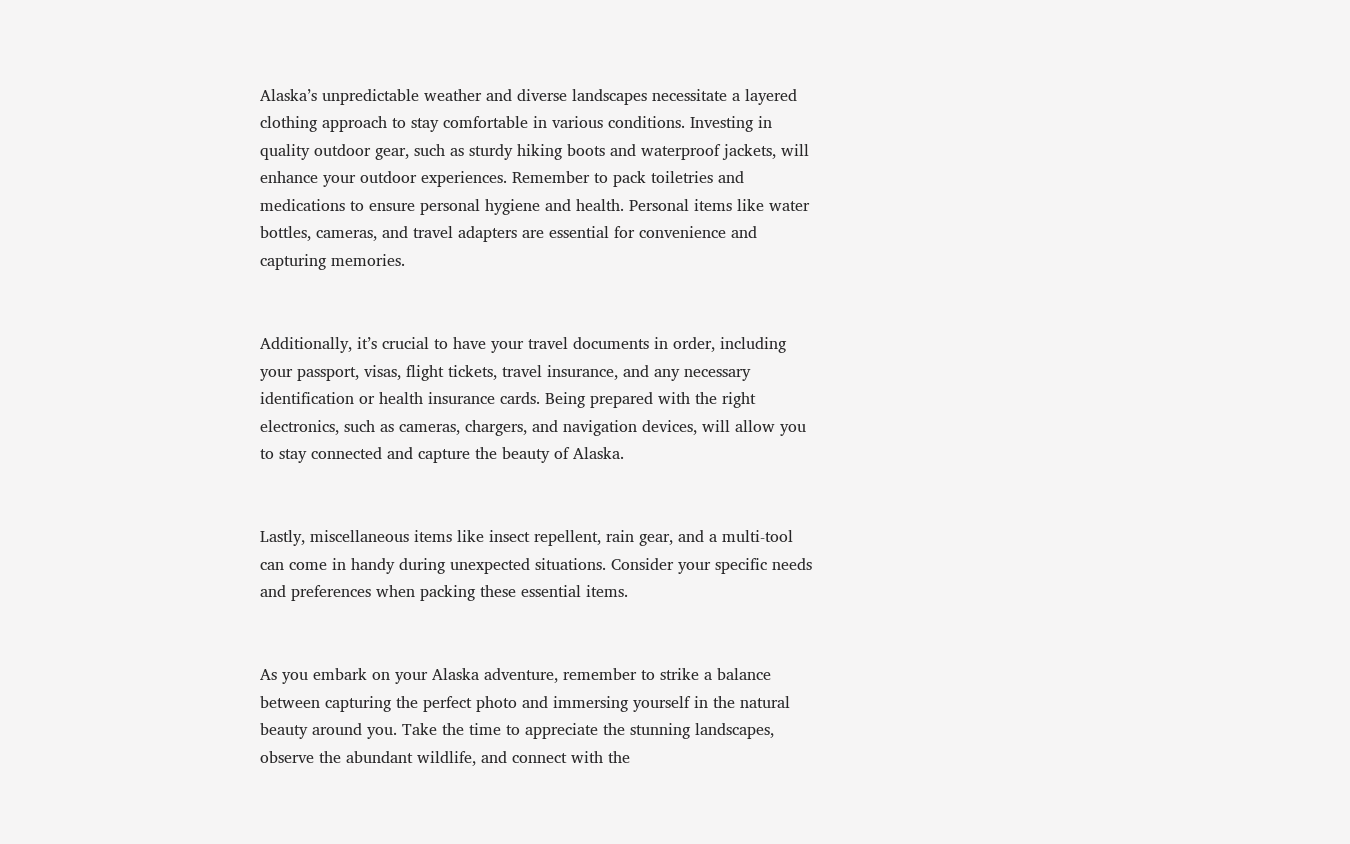Alaska’s unpredictable weather and diverse landscapes necessitate a layered clothing approach to stay comfortable in various conditions. Investing in quality outdoor gear, such as sturdy hiking boots and waterproof jackets, will enhance your outdoor experiences. Remember to pack toiletries and medications to ensure personal hygiene and health. Personal items like water bottles, cameras, and travel adapters are essential for convenience and capturing memories.


Additionally, it’s crucial to have your travel documents in order, including your passport, visas, flight tickets, travel insurance, and any necessary identification or health insurance cards. Being prepared with the right electronics, such as cameras, chargers, and navigation devices, will allow you to stay connected and capture the beauty of Alaska.


Lastly, miscellaneous items like insect repellent, rain gear, and a multi-tool can come in handy during unexpected situations. Consider your specific needs and preferences when packing these essential items.


As you embark on your Alaska adventure, remember to strike a balance between capturing the perfect photo and immersing yourself in the natural beauty around you. Take the time to appreciate the stunning landscapes, observe the abundant wildlife, and connect with the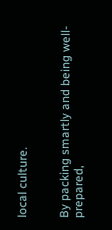local culture.


By packing smartly and being well-prepared,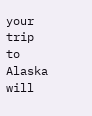your trip to Alaska will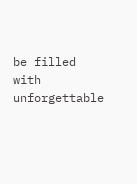be filled with unforgettable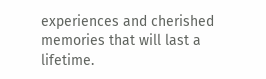experiences and cherished memories that will last a lifetime.